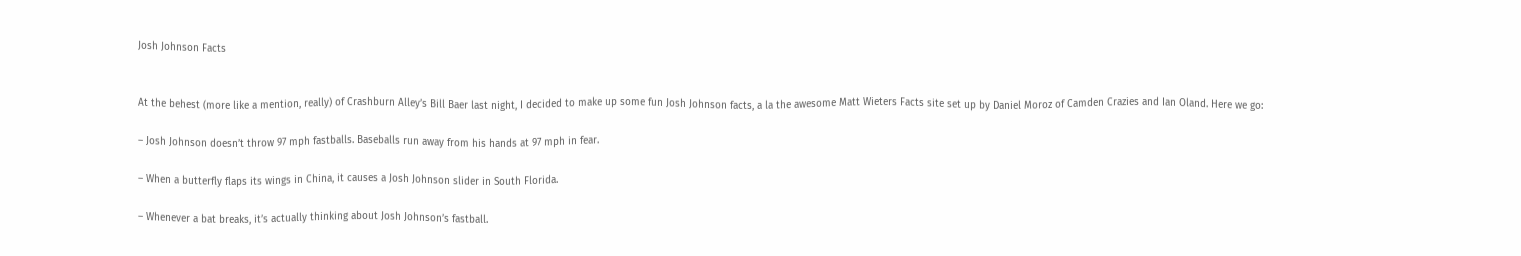Josh Johnson Facts


At the behest (more like a mention, really) of Crashburn Alley’s Bill Baer last night, I decided to make up some fun Josh Johnson facts, a la the awesome Matt Wieters Facts site set up by Daniel Moroz of Camden Crazies and Ian Oland. Here we go:

– Josh Johnson doesn’t throw 97 mph fastballs. Baseballs run away from his hands at 97 mph in fear.

– When a butterfly flaps its wings in China, it causes a Josh Johnson slider in South Florida.

– Whenever a bat breaks, it’s actually thinking about Josh Johnson’s fastball.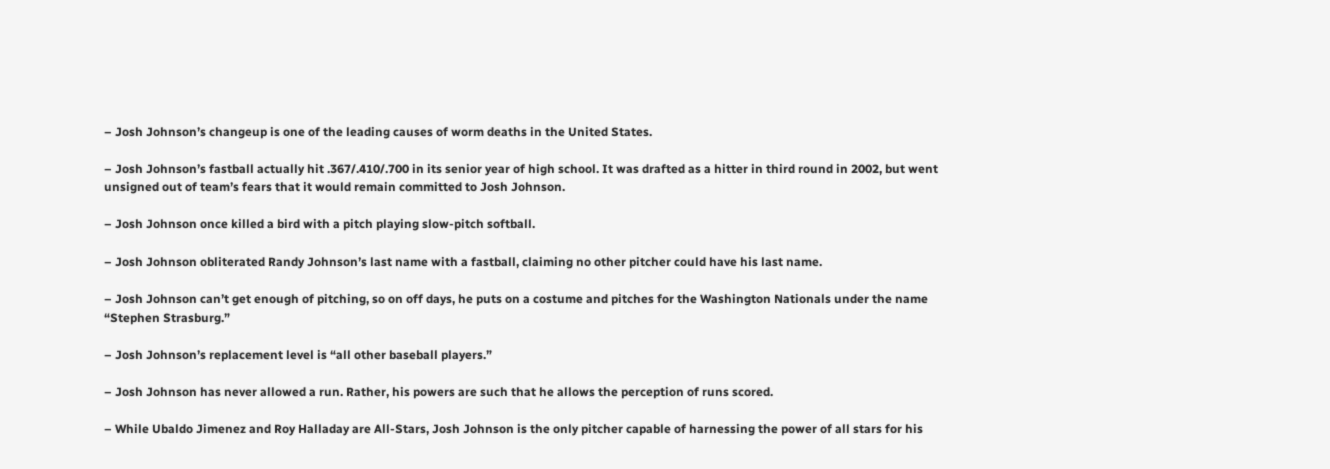– Josh Johnson’s changeup is one of the leading causes of worm deaths in the United States.

– Josh Johnson’s fastball actually hit .367/.410/.700 in its senior year of high school. It was drafted as a hitter in third round in 2002, but went unsigned out of team’s fears that it would remain committed to Josh Johnson.

– Josh Johnson once killed a bird with a pitch playing slow-pitch softball.

– Josh Johnson obliterated Randy Johnson’s last name with a fastball, claiming no other pitcher could have his last name.

– Josh Johnson can’t get enough of pitching, so on off days, he puts on a costume and pitches for the Washington Nationals under the name “Stephen Strasburg.”

– Josh Johnson’s replacement level is “all other baseball players.”

– Josh Johnson has never allowed a run. Rather, his powers are such that he allows the perception of runs scored.

– While Ubaldo Jimenez and Roy Halladay are All-Stars, Josh Johnson is the only pitcher capable of harnessing the power of all stars for his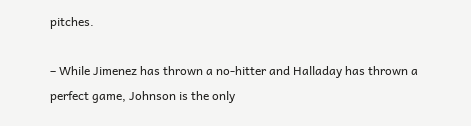pitches.

– While Jimenez has thrown a no-hitter and Halladay has thrown a perfect game, Johnson is the only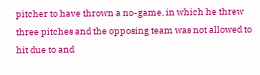pitcher to have thrown a no-game, in which he threw three pitches and the opposing team was not allowed to hit due to and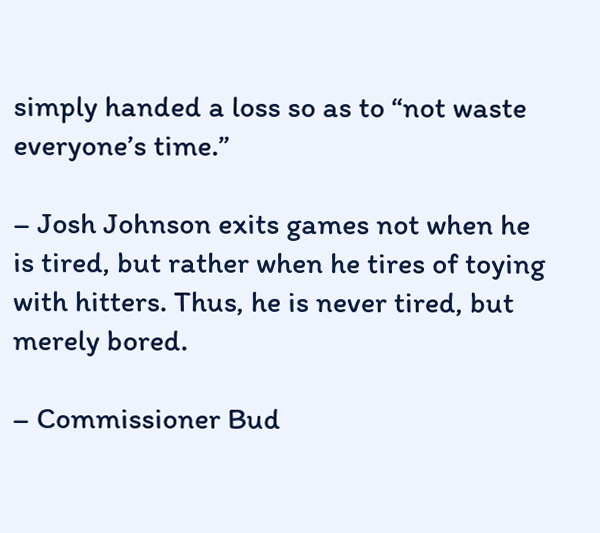simply handed a loss so as to “not waste everyone’s time.”

– Josh Johnson exits games not when he is tired, but rather when he tires of toying with hitters. Thus, he is never tired, but merely bored.

– Commissioner Bud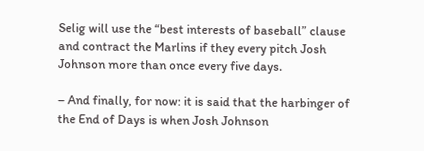Selig will use the “best interests of baseball” clause and contract the Marlins if they every pitch Josh Johnson more than once every five days.

– And finally, for now: it is said that the harbinger of the End of Days is when Josh Johnson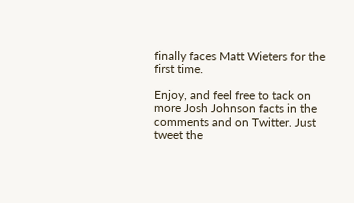finally faces Matt Wieters for the first time.

Enjoy, and feel free to tack on more Josh Johnson facts in the comments and on Twitter. Just tweet the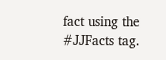fact using the #JJFacts tag.